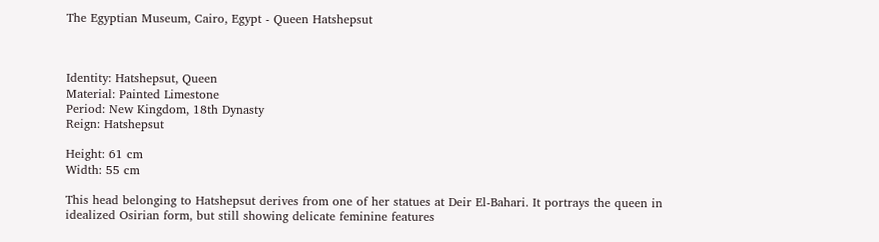The Egyptian Museum, Cairo, Egypt - Queen Hatshepsut



Identity: Hatshepsut, Queen
Material: Painted Limestone
Period: New Kingdom, 18th Dynasty
Reign: Hatshepsut

Height: 61 cm
Width: 55 cm

This head belonging to Hatshepsut derives from one of her statues at Deir El-Bahari. It portrays the queen in idealized Osirian form, but still showing delicate feminine features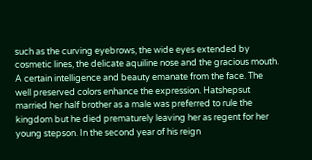such as the curving eyebrows, the wide eyes extended by cosmetic lines, the delicate aquiline nose and the gracious mouth. A certain intelligence and beauty emanate from the face. The well preserved colors enhance the expression. Hatshepsut married her half brother as a male was preferred to rule the kingdom but he died prematurely leaving her as regent for her young stepson. In the second year of his reign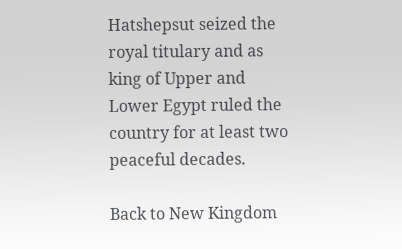Hatshepsut seized the royal titulary and as king of Upper and Lower Egypt ruled the country for at least two peaceful decades.

Back to New Kingdom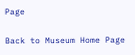Page

Back to Museum Home Page